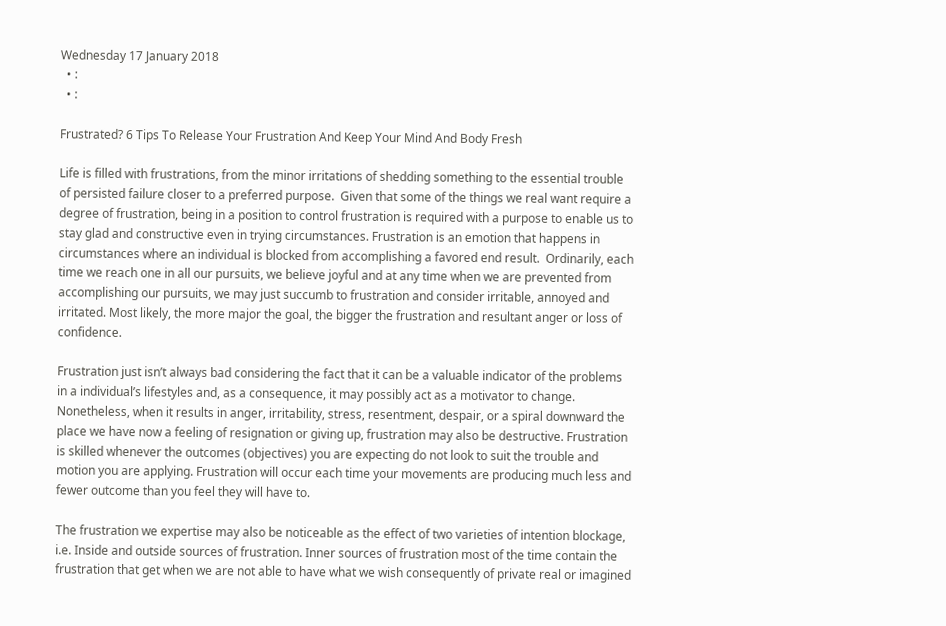Wednesday 17 January 2018
  • :
  • :

Frustrated? 6 Tips To Release Your Frustration And Keep Your Mind And Body Fresh

Life is filled with frustrations, from the minor irritations of shedding something to the essential trouble of persisted failure closer to a preferred purpose.  Given that some of the things we real want require a degree of frustration, being in a position to control frustration is required with a purpose to enable us to stay glad and constructive even in trying circumstances. Frustration is an emotion that happens in circumstances where an individual is blocked from accomplishing a favored end result.  Ordinarily, each time we reach one in all our pursuits, we believe joyful and at any time when we are prevented from accomplishing our pursuits, we may just succumb to frustration and consider irritable, annoyed and irritated. Most likely, the more major the goal, the bigger the frustration and resultant anger or loss of confidence.

Frustration just isn’t always bad considering the fact that it can be a valuable indicator of the problems in a individual’s lifestyles and, as a consequence, it may possibly act as a motivator to change.  Nonetheless, when it results in anger, irritability, stress, resentment, despair, or a spiral downward the place we have now a feeling of resignation or giving up, frustration may also be destructive. Frustration is skilled whenever the outcomes (objectives) you are expecting do not look to suit the trouble and motion you are applying. Frustration will occur each time your movements are producing much less and fewer outcome than you feel they will have to.

The frustration we expertise may also be noticeable as the effect of two varieties of intention blockage, i.e. Inside and outside sources of frustration. Inner sources of frustration most of the time contain the frustration that get when we are not able to have what we wish consequently of private real or imagined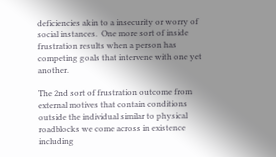deficiencies akin to a insecurity or worry of social instances.  One more sort of inside frustration results when a person has competing goals that intervene with one yet another.

The 2nd sort of frustration outcome from external motives that contain conditions outside the individual similar to physical roadblocks we come across in existence including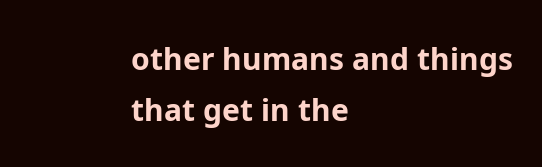other humans and things that get in the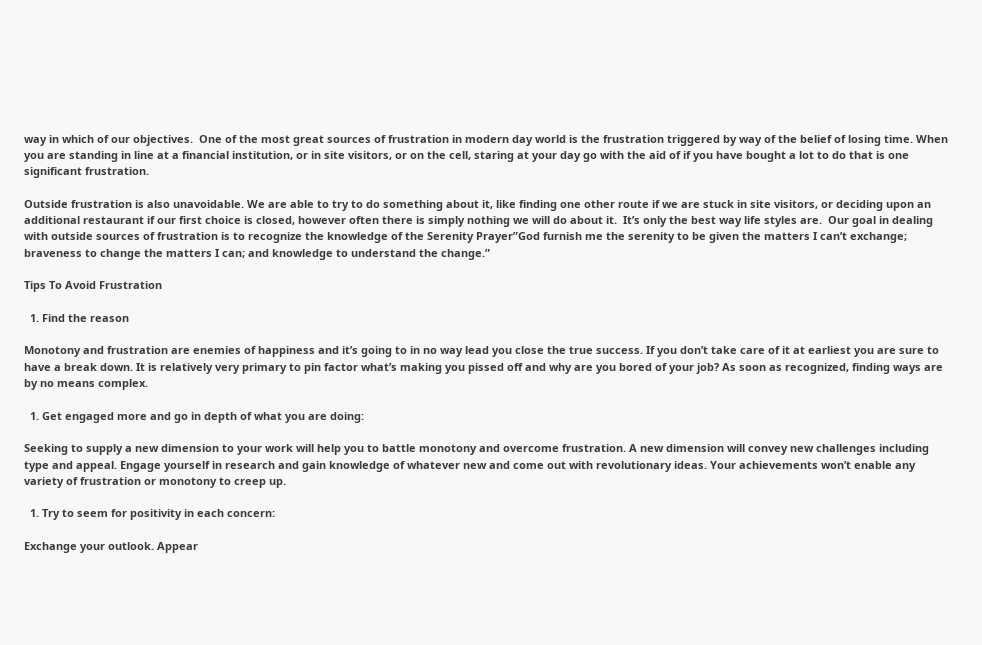way in which of our objectives.  One of the most great sources of frustration in modern day world is the frustration triggered by way of the belief of losing time. When you are standing in line at a financial institution, or in site visitors, or on the cell, staring at your day go with the aid of if you have bought a lot to do that is one significant frustration.

Outside frustration is also unavoidable. We are able to try to do something about it, like finding one other route if we are stuck in site visitors, or deciding upon an additional restaurant if our first choice is closed, however often there is simply nothing we will do about it.  It’s only the best way life styles are.  Our goal in dealing with outside sources of frustration is to recognize the knowledge of the Serenity Prayer”God furnish me the serenity to be given the matters I can’t exchange; braveness to change the matters I can; and knowledge to understand the change.”

Tips To Avoid Frustration

  1. Find the reason

Monotony and frustration are enemies of happiness and it’s going to in no way lead you close the true success. If you don’t take care of it at earliest you are sure to have a break down. It is relatively very primary to pin factor what’s making you pissed off and why are you bored of your job? As soon as recognized, finding ways are by no means complex.

  1. Get engaged more and go in depth of what you are doing:

Seeking to supply a new dimension to your work will help you to battle monotony and overcome frustration. A new dimension will convey new challenges including type and appeal. Engage yourself in research and gain knowledge of whatever new and come out with revolutionary ideas. Your achievements won’t enable any variety of frustration or monotony to creep up.

  1. Try to seem for positivity in each concern:

Exchange your outlook. Appear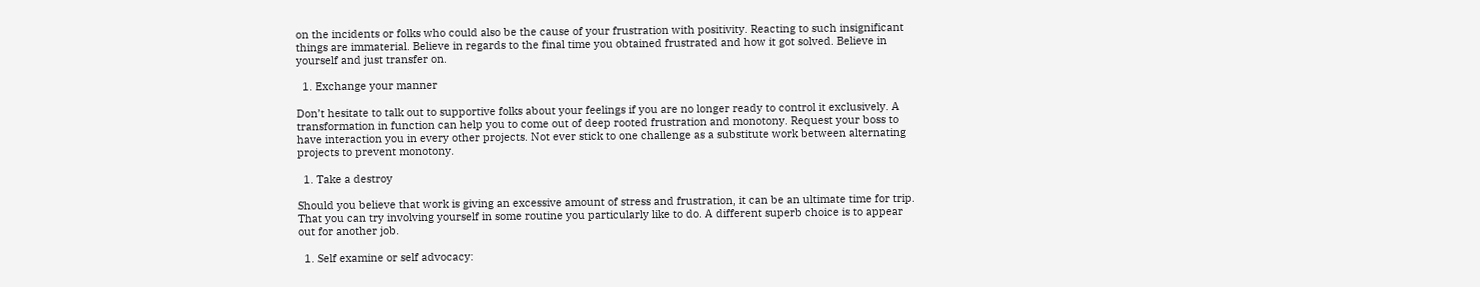on the incidents or folks who could also be the cause of your frustration with positivity. Reacting to such insignificant things are immaterial. Believe in regards to the final time you obtained frustrated and how it got solved. Believe in yourself and just transfer on.

  1. Exchange your manner

Don’t hesitate to talk out to supportive folks about your feelings if you are no longer ready to control it exclusively. A transformation in function can help you to come out of deep rooted frustration and monotony. Request your boss to have interaction you in every other projects. Not ever stick to one challenge as a substitute work between alternating projects to prevent monotony.

  1. Take a destroy

Should you believe that work is giving an excessive amount of stress and frustration, it can be an ultimate time for trip. That you can try involving yourself in some routine you particularly like to do. A different superb choice is to appear out for another job.

  1. Self examine or self advocacy: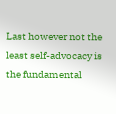Last however not the least self-advocacy is the fundamental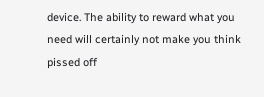device. The ability to reward what you need will certainly not make you think pissed off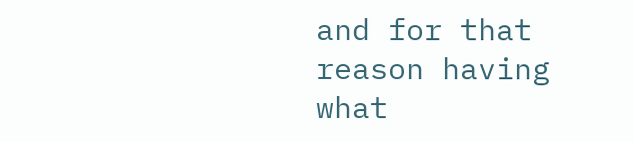and for that reason having what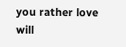you rather love will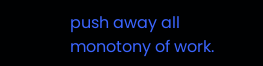push away all monotony of work.